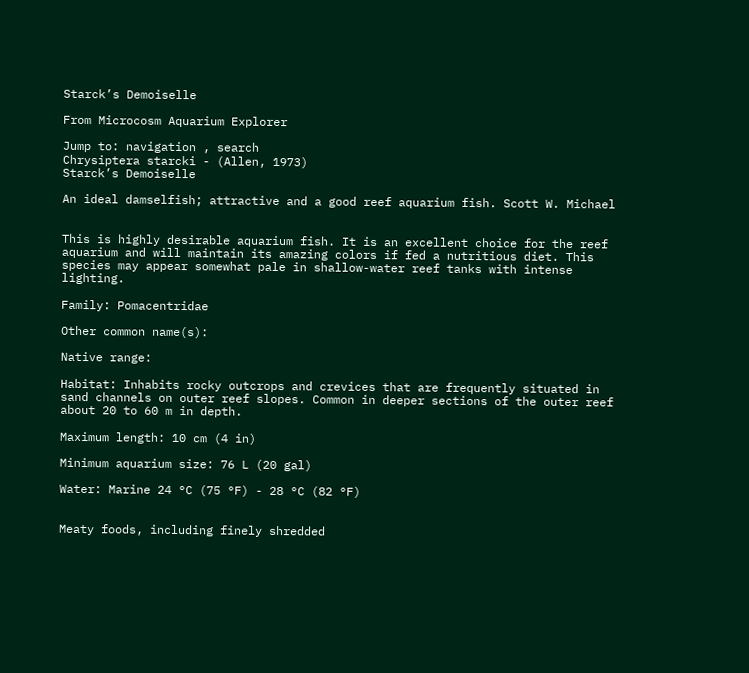Starck’s Demoiselle

From Microcosm Aquarium Explorer

Jump to: navigation , search
Chrysiptera starcki - (Allen, 1973)
Starck’s Demoiselle

An ideal damselfish; attractive and a good reef aquarium fish. Scott W. Michael


This is highly desirable aquarium fish. It is an excellent choice for the reef aquarium and will maintain its amazing colors if fed a nutritious diet. This species may appear somewhat pale in shallow-water reef tanks with intense lighting.

Family: Pomacentridae

Other common name(s):

Native range:

Habitat: Inhabits rocky outcrops and crevices that are frequently situated in sand channels on outer reef slopes. Common in deeper sections of the outer reef about 20 to 60 m in depth.

Maximum length: 10 cm (4 in)

Minimum aquarium size: 76 L (20 gal)

Water: Marine 24 °C (75 °F) - 28 °C (82 °F)


Meaty foods, including finely shredded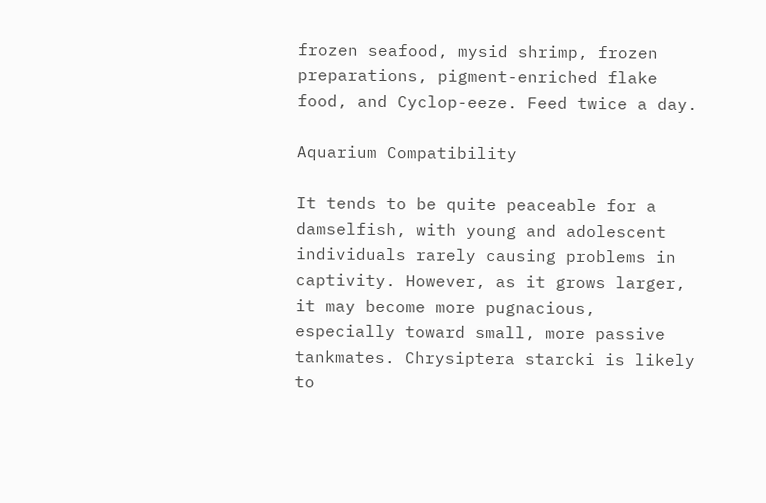frozen seafood, mysid shrimp, frozen preparations, pigment-enriched flake food, and Cyclop-eeze. Feed twice a day.

Aquarium Compatibility

It tends to be quite peaceable for a damselfish, with young and adolescent individuals rarely causing problems in captivity. However, as it grows larger, it may become more pugnacious, especially toward small, more passive tankmates. Chrysiptera starcki is likely to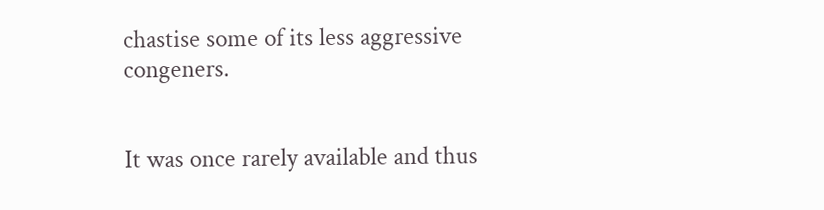chastise some of its less aggressive congeners.


It was once rarely available and thus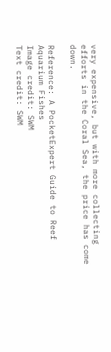very expensive, but with more collecting efforts in the Coral Sea, the price has come down.

Reference: A PocketExpert Guide to Reef Aquarium Fishes
Image credit: SWM
Text credit: SWM